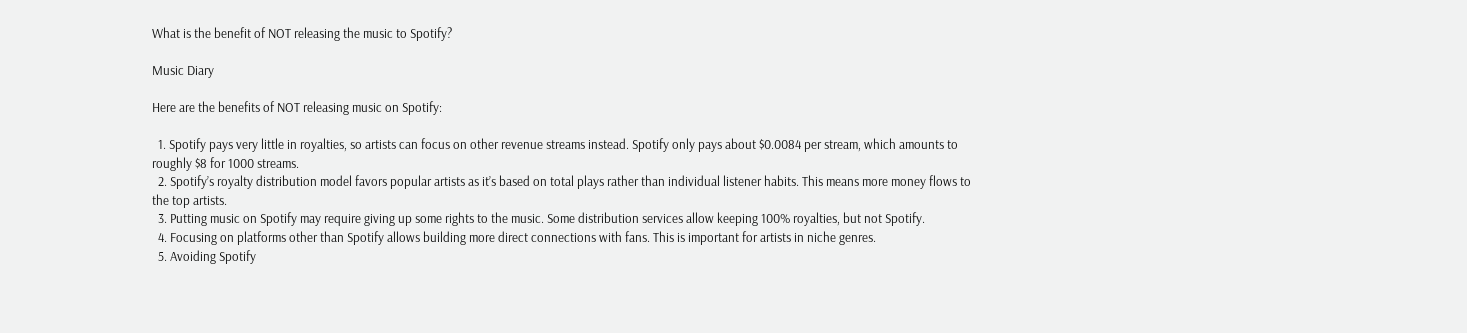What is the benefit of NOT releasing the music to Spotify?

Music Diary

Here are the benefits of NOT releasing music on Spotify:

  1. Spotify pays very little in royalties, so artists can focus on other revenue streams instead. Spotify only pays about $0.0084 per stream, which amounts to roughly $8 for 1000 streams.
  2. Spotify’s royalty distribution model favors popular artists as it’s based on total plays rather than individual listener habits. This means more money flows to the top artists.
  3. Putting music on Spotify may require giving up some rights to the music. Some distribution services allow keeping 100% royalties, but not Spotify.
  4. Focusing on platforms other than Spotify allows building more direct connections with fans. This is important for artists in niche genres.
  5. Avoiding Spotify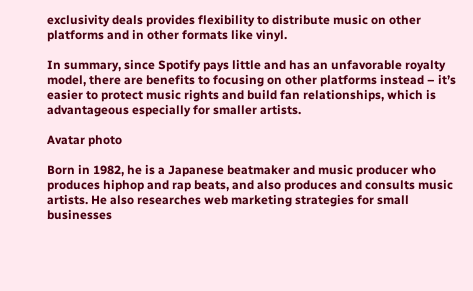exclusivity deals provides flexibility to distribute music on other platforms and in other formats like vinyl.

In summary, since Spotify pays little and has an unfavorable royalty model, there are benefits to focusing on other platforms instead – it’s easier to protect music rights and build fan relationships, which is advantageous especially for smaller artists.

Avatar photo

Born in 1982, he is a Japanese beatmaker and music producer who produces hiphop and rap beats, and also produces and consults music artists. He also researches web marketing strategies for small businesses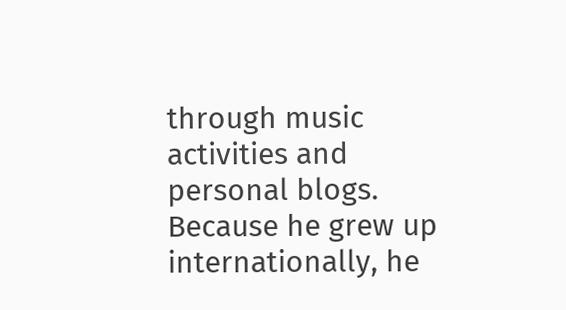through music activities and personal blogs. Because he grew up internationally, he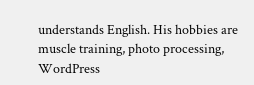understands English. His hobbies are muscle training, photo processing, WordPress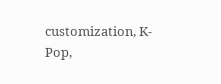customization, K-Pop,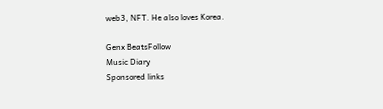web3, NFT. He also loves Korea.

Genx BeatsFollow
Music Diary
Sponsored links